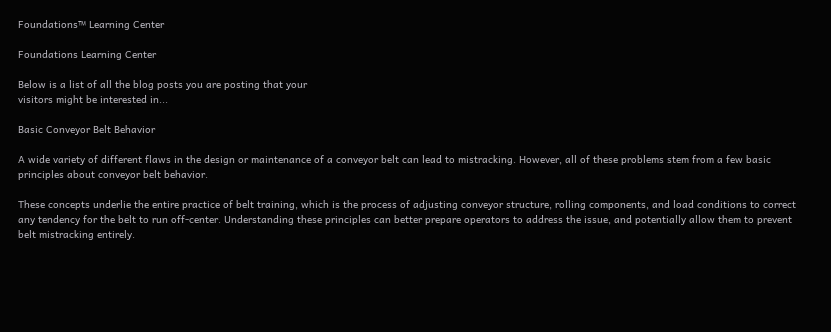Foundations™ Learning Center

Foundations Learning Center

Below is a list of all the blog posts you are posting that your
visitors might be interested in...

Basic Conveyor Belt Behavior

A wide variety of different flaws in the design or maintenance of a conveyor belt can lead to mistracking. However, all of these problems stem from a few basic principles about conveyor belt behavior.

These concepts underlie the entire practice of belt training, which is the process of adjusting conveyor structure, rolling components, and load conditions to correct any tendency for the belt to run off-center. Understanding these principles can better prepare operators to address the issue, and potentially allow them to prevent belt mistracking entirely.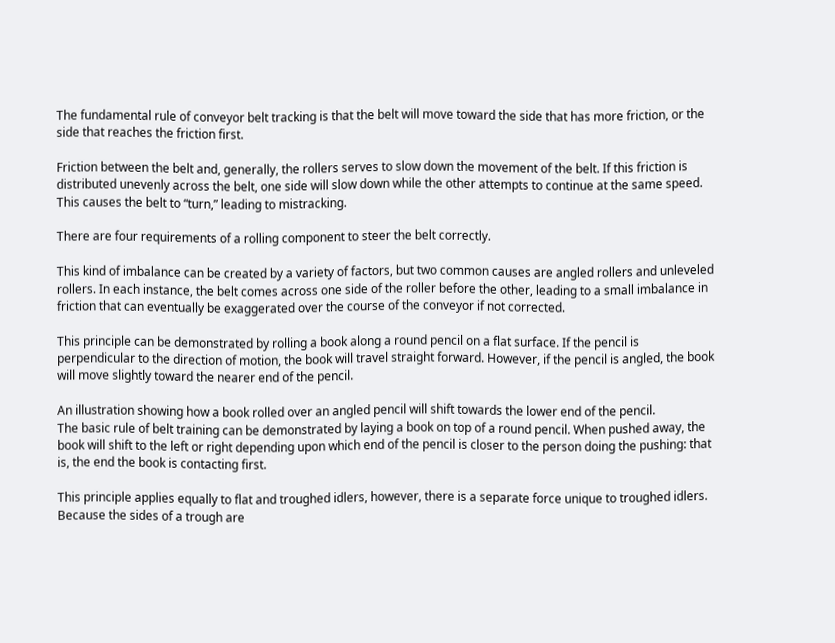The fundamental rule of conveyor belt tracking is that the belt will move toward the side that has more friction, or the side that reaches the friction first.

Friction between the belt and, generally, the rollers serves to slow down the movement of the belt. If this friction is distributed unevenly across the belt, one side will slow down while the other attempts to continue at the same speed. This causes the belt to “turn,” leading to mistracking.

There are four requirements of a rolling component to steer the belt correctly.

This kind of imbalance can be created by a variety of factors, but two common causes are angled rollers and unleveled rollers. In each instance, the belt comes across one side of the roller before the other, leading to a small imbalance in friction that can eventually be exaggerated over the course of the conveyor if not corrected.

This principle can be demonstrated by rolling a book along a round pencil on a flat surface. If the pencil is perpendicular to the direction of motion, the book will travel straight forward. However, if the pencil is angled, the book will move slightly toward the nearer end of the pencil.

An illustration showing how a book rolled over an angled pencil will shift towards the lower end of the pencil.
The basic rule of belt training can be demonstrated by laying a book on top of a round pencil. When pushed away, the book will shift to the left or right depending upon which end of the pencil is closer to the person doing the pushing: that is, the end the book is contacting first.

This principle applies equally to flat and troughed idlers, however, there is a separate force unique to troughed idlers. Because the sides of a trough are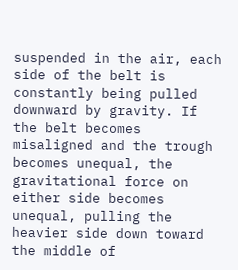suspended in the air, each side of the belt is constantly being pulled downward by gravity. If the belt becomes misaligned and the trough becomes unequal, the gravitational force on either side becomes unequal, pulling the heavier side down toward the middle of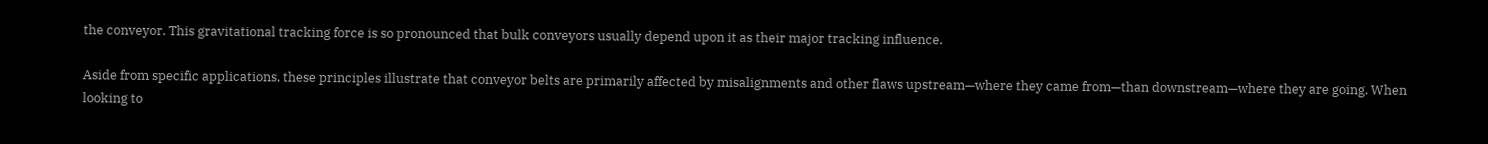the conveyor. This gravitational tracking force is so pronounced that bulk conveyors usually depend upon it as their major tracking influence.

Aside from specific applications, these principles illustrate that conveyor belts are primarily affected by misalignments and other flaws upstream—where they came from—than downstream—where they are going. When looking to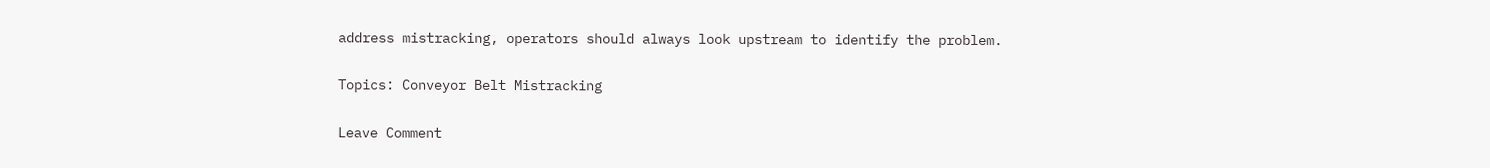address mistracking, operators should always look upstream to identify the problem.

Topics: Conveyor Belt Mistracking

Leave Comment